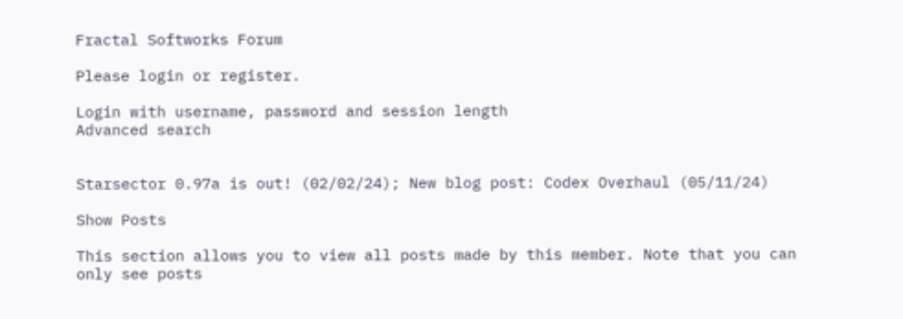Fractal Softworks Forum

Please login or register.

Login with username, password and session length
Advanced search


Starsector 0.97a is out! (02/02/24); New blog post: Codex Overhaul (05/11/24)

Show Posts

This section allows you to view all posts made by this member. Note that you can only see posts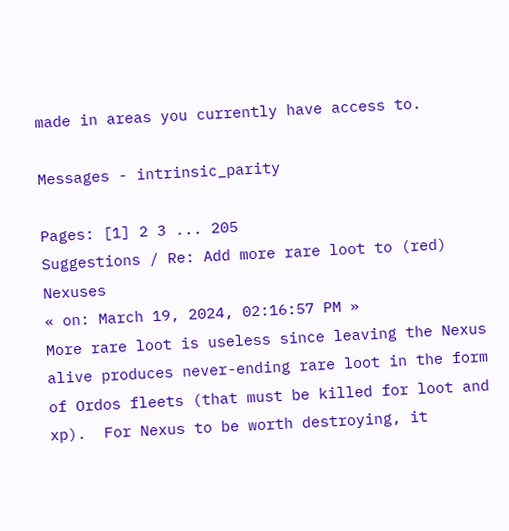made in areas you currently have access to.

Messages - intrinsic_parity

Pages: [1] 2 3 ... 205
Suggestions / Re: Add more rare loot to (red) Nexuses
« on: March 19, 2024, 02:16:57 PM »
More rare loot is useless since leaving the Nexus alive produces never-ending rare loot in the form of Ordos fleets (that must be killed for loot and xp).  For Nexus to be worth destroying, it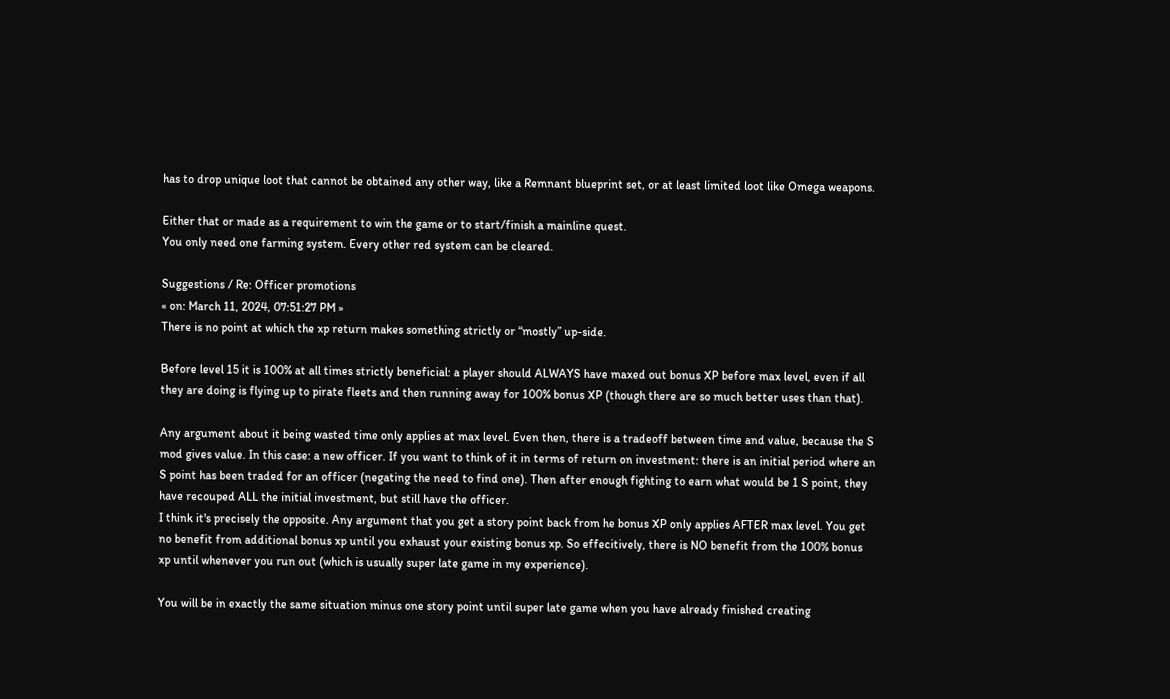has to drop unique loot that cannot be obtained any other way, like a Remnant blueprint set, or at least limited loot like Omega weapons.

Either that or made as a requirement to win the game or to start/finish a mainline quest.
You only need one farming system. Every other red system can be cleared.

Suggestions / Re: Officer promotions
« on: March 11, 2024, 07:51:27 PM »
There is no point at which the xp return makes something strictly or “mostly” up-side.

Before level 15 it is 100% at all times strictly beneficial: a player should ALWAYS have maxed out bonus XP before max level, even if all they are doing is flying up to pirate fleets and then running away for 100% bonus XP (though there are so much better uses than that).

Any argument about it being wasted time only applies at max level. Even then, there is a tradeoff between time and value, because the S mod gives value. In this case: a new officer. If you want to think of it in terms of return on investment: there is an initial period where an S point has been traded for an officer (negating the need to find one). Then after enough fighting to earn what would be 1 S point, they have recouped ALL the initial investment, but still have the officer.
I think it's precisely the opposite. Any argument that you get a story point back from he bonus XP only applies AFTER max level. You get no benefit from additional bonus xp until you exhaust your existing bonus xp. So effecitively, there is NO benefit from the 100% bonus xp until whenever you run out (which is usually super late game in my experience).

You will be in exactly the same situation minus one story point until super late game when you have already finished creating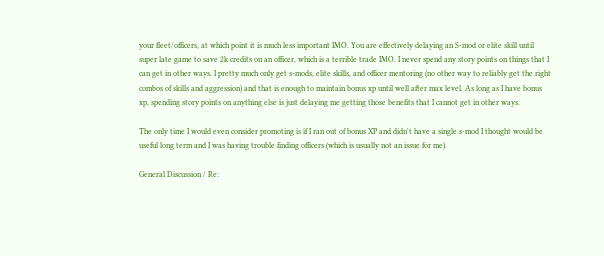your fleet/officers, at which point it is much less important IMO. You are effectively delaying an S-mod or elite skill until super late game to save 2k credits on an officer, which is a terrible trade IMO. I never spend any story points on things that I can get in other ways. I pretty much only get s-mods, elite skills, and officer mentoring (no other way to reliably get the right combos of skills and aggression) and that is enough to maintain bonus xp until well after max level. As long as I have bonus xp, spending story points on anything else is just delaying me getting those benefits that I cannot get in other ways.

The only time I would even consider promoting is if I ran out of bonus XP and didn't have a single s-mod I thought would be useful long term and I was having trouble finding officers (which is usually not an issue for me).

General Discussion / Re: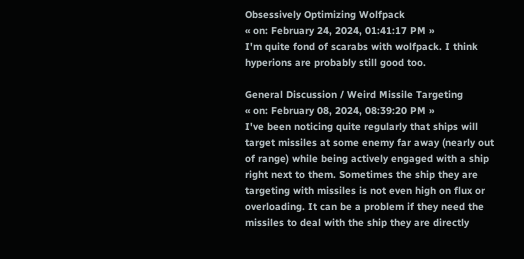Obsessively Optimizing Wolfpack
« on: February 24, 2024, 01:41:17 PM »
I'm quite fond of scarabs with wolfpack. I think hyperions are probably still good too.

General Discussion / Weird Missile Targeting
« on: February 08, 2024, 08:39:20 PM »
I've been noticing quite regularly that ships will target missiles at some enemy far away (nearly out of range) while being actively engaged with a ship right next to them. Sometimes the ship they are targeting with missiles is not even high on flux or overloading. It can be a problem if they need the missiles to deal with the ship they are directly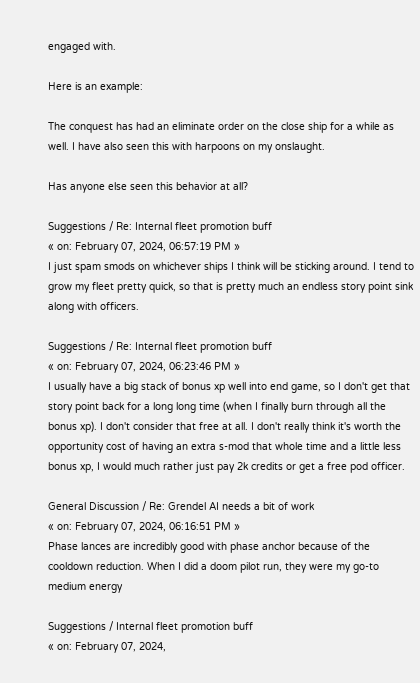engaged with.

Here is an example:

The conquest has had an eliminate order on the close ship for a while as well. I have also seen this with harpoons on my onslaught.

Has anyone else seen this behavior at all?

Suggestions / Re: Internal fleet promotion buff
« on: February 07, 2024, 06:57:19 PM »
I just spam smods on whichever ships I think will be sticking around. I tend to grow my fleet pretty quick, so that is pretty much an endless story point sink along with officers.

Suggestions / Re: Internal fleet promotion buff
« on: February 07, 2024, 06:23:46 PM »
I usually have a big stack of bonus xp well into end game, so I don't get that story point back for a long long time (when I finally burn through all the bonus xp). I don't consider that free at all. I don't really think it's worth the opportunity cost of having an extra s-mod that whole time and a little less bonus xp, I would much rather just pay 2k credits or get a free pod officer.

General Discussion / Re: Grendel AI needs a bit of work
« on: February 07, 2024, 06:16:51 PM »
Phase lances are incredibly good with phase anchor because of the cooldown reduction. When I did a doom pilot run, they were my go-to medium energy

Suggestions / Internal fleet promotion buff
« on: February 07, 2024,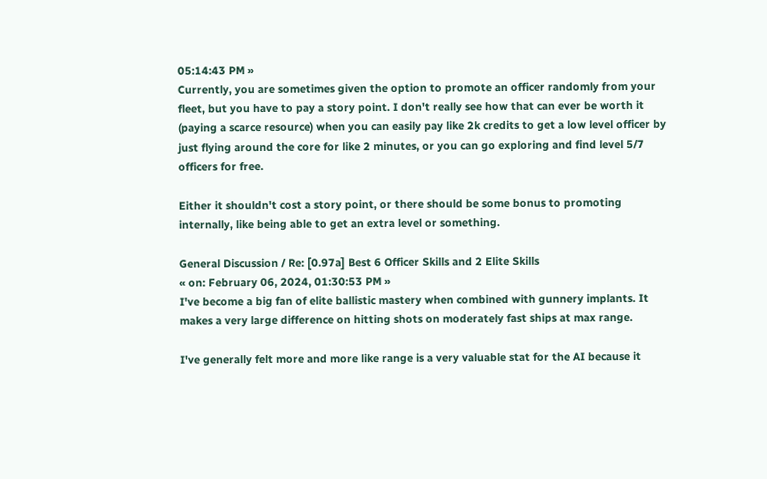05:14:43 PM »
Currently, you are sometimes given the option to promote an officer randomly from your fleet, but you have to pay a story point. I don't really see how that can ever be worth it (paying a scarce resource) when you can easily pay like 2k credits to get a low level officer by just flying around the core for like 2 minutes, or you can go exploring and find level 5/7 officers for free.

Either it shouldn't cost a story point, or there should be some bonus to promoting internally, like being able to get an extra level or something.

General Discussion / Re: [0.97a] Best 6 Officer Skills and 2 Elite Skills
« on: February 06, 2024, 01:30:53 PM »
I've become a big fan of elite ballistic mastery when combined with gunnery implants. It makes a very large difference on hitting shots on moderately fast ships at max range.

I've generally felt more and more like range is a very valuable stat for the AI because it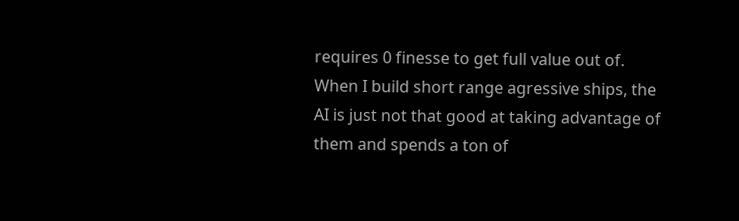requires 0 finesse to get full value out of. When I build short range agressive ships, the AI is just not that good at taking advantage of them and spends a ton of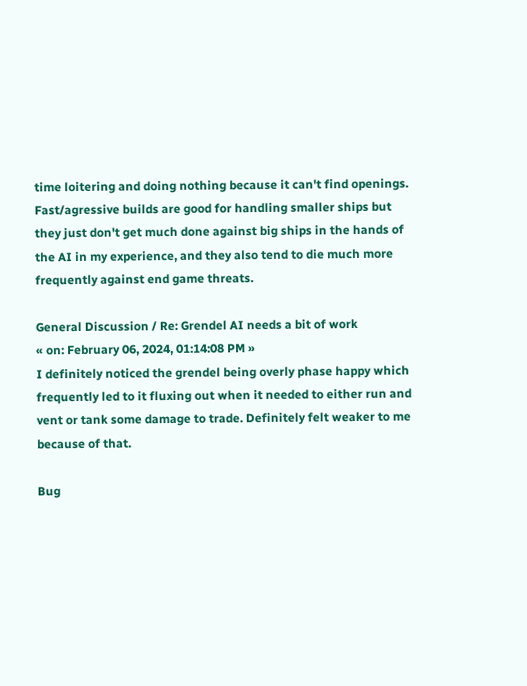time loitering and doing nothing because it can't find openings. Fast/agressive builds are good for handling smaller ships but they just don't get much done against big ships in the hands of the AI in my experience, and they also tend to die much more frequently against end game threats.

General Discussion / Re: Grendel AI needs a bit of work
« on: February 06, 2024, 01:14:08 PM »
I definitely noticed the grendel being overly phase happy which frequently led to it fluxing out when it needed to either run and vent or tank some damage to trade. Definitely felt weaker to me because of that.

Bug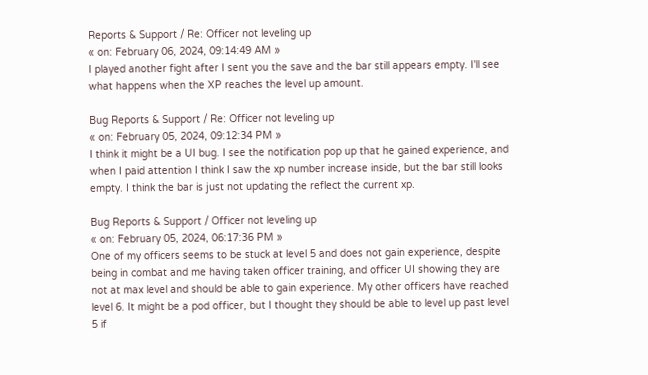Reports & Support / Re: Officer not leveling up
« on: February 06, 2024, 09:14:49 AM »
I played another fight after I sent you the save and the bar still appears empty. I'll see what happens when the XP reaches the level up amount.

Bug Reports & Support / Re: Officer not leveling up
« on: February 05, 2024, 09:12:34 PM »
I think it might be a UI bug. I see the notification pop up that he gained experience, and when I paid attention I think I saw the xp number increase inside, but the bar still looks empty. I think the bar is just not updating the reflect the current xp.

Bug Reports & Support / Officer not leveling up
« on: February 05, 2024, 06:17:36 PM »
One of my officers seems to be stuck at level 5 and does not gain experience, despite being in combat and me having taken officer training, and officer UI showing they are not at max level and should be able to gain experience. My other officers have reached level 6. It might be a pod officer, but I thought they should be able to level up past level 5 if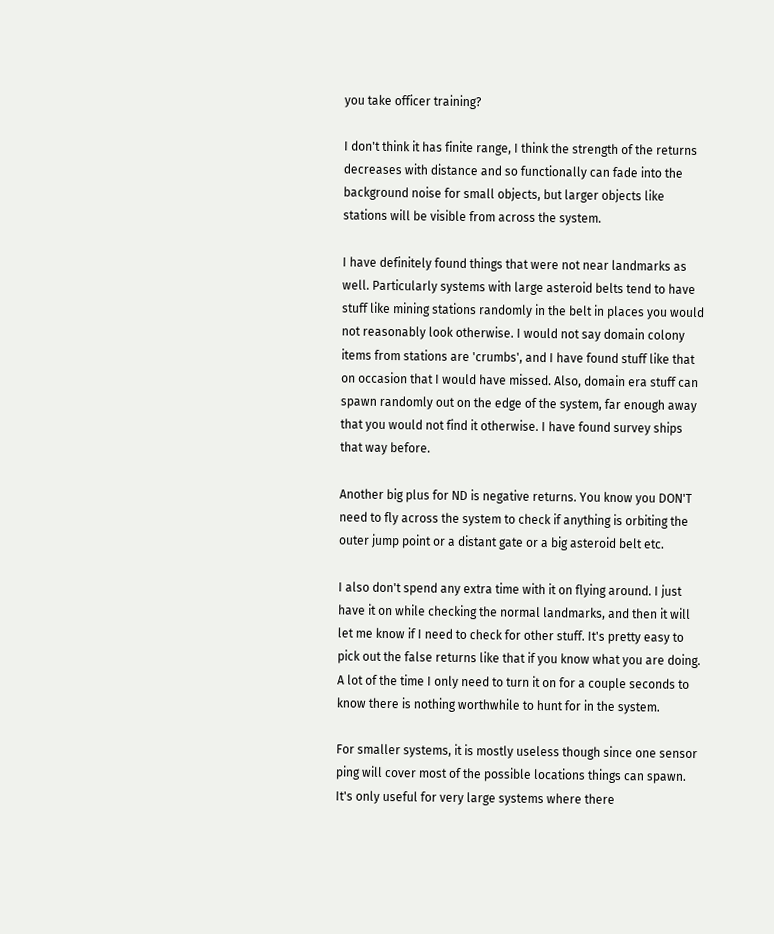you take officer training?

I don't think it has finite range, I think the strength of the returns decreases with distance and so functionally can fade into the background noise for small objects, but larger objects like stations will be visible from across the system.

I have definitely found things that were not near landmarks as well. Particularly systems with large asteroid belts tend to have stuff like mining stations randomly in the belt in places you would not reasonably look otherwise. I would not say domain colony items from stations are 'crumbs', and I have found stuff like that on occasion that I would have missed. Also, domain era stuff can spawn randomly out on the edge of the system, far enough away that you would not find it otherwise. I have found survey ships that way before.

Another big plus for ND is negative returns. You know you DON'T need to fly across the system to check if anything is orbiting the outer jump point or a distant gate or a big asteroid belt etc.

I also don't spend any extra time with it on flying around. I just have it on while checking the normal landmarks, and then it will let me know if I need to check for other stuff. It's pretty easy to pick out the false returns like that if you know what you are doing. A lot of the time I only need to turn it on for a couple seconds to know there is nothing worthwhile to hunt for in the system.

For smaller systems, it is mostly useless though since one sensor ping will cover most of the possible locations things can spawn. It's only useful for very large systems where there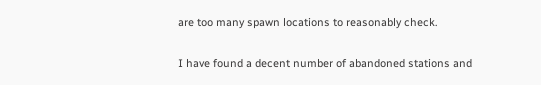are too many spawn locations to reasonably check.

I have found a decent number of abandoned stations and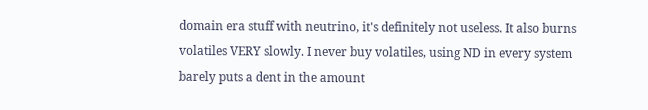domain era stuff with neutrino, it's definitely not useless. It also burns volatiles VERY slowly. I never buy volatiles, using ND in every system barely puts a dent in the amount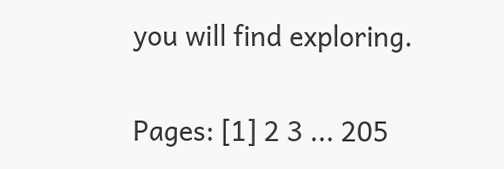you will find exploring.

Pages: [1] 2 3 ... 205